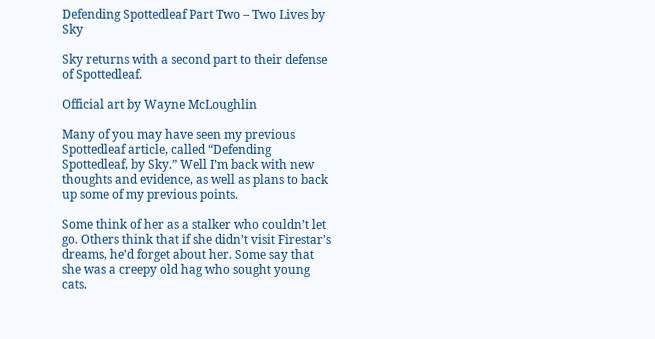Defending Spottedleaf Part Two – Two Lives by Sky

Sky returns with a second part to their defense of Spottedleaf.

Official art by Wayne McLoughlin

Many of you may have seen my previous Spottedleaf article, called “Defending Spottedleaf, by Sky.” Well I’m back with new thoughts and evidence, as well as plans to back up some of my previous points.

Some think of her as a stalker who couldn’t let go. Others think that if she didn’t visit Firestar’s dreams, he’d forget about her. Some say that she was a creepy old hag who sought young cats.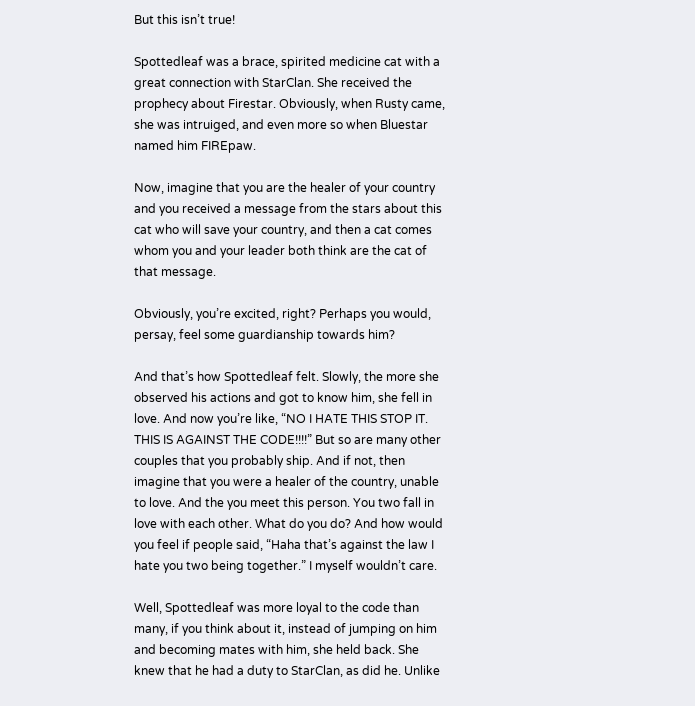But this isn’t true!

Spottedleaf was a brace, spirited medicine cat with a great connection with StarClan. She received the prophecy about Firestar. Obviously, when Rusty came, she was intruiged, and even more so when Bluestar named him FIREpaw.

Now, imagine that you are the healer of your country and you received a message from the stars about this cat who will save your country, and then a cat comes whom you and your leader both think are the cat of that message.

Obviously, you’re excited, right? Perhaps you would, persay, feel some guardianship towards him?

And that’s how Spottedleaf felt. Slowly, the more she observed his actions and got to know him, she fell in love. And now you’re like, “NO I HATE THIS STOP IT. THIS IS AGAINST THE CODE!!!!” But so are many other couples that you probably ship. And if not, then imagine that you were a healer of the country, unable to love. And the you meet this person. You two fall in love with each other. What do you do? And how would you feel if people said, “Haha that’s against the law I hate you two being together.” I myself wouldn’t care.

Well, Spottedleaf was more loyal to the code than many, if you think about it, instead of jumping on him and becoming mates with him, she held back. She knew that he had a duty to StarClan, as did he. Unlike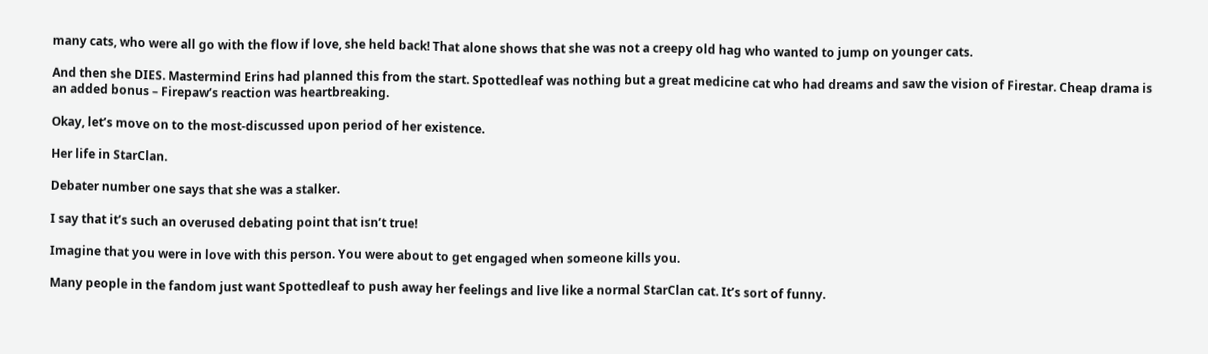many cats, who were all go with the flow if love, she held back! That alone shows that she was not a creepy old hag who wanted to jump on younger cats.

And then she DIES. Mastermind Erins had planned this from the start. Spottedleaf was nothing but a great medicine cat who had dreams and saw the vision of Firestar. Cheap drama is an added bonus – Firepaw’s reaction was heartbreaking.

Okay, let’s move on to the most-discussed upon period of her existence.

Her life in StarClan.

Debater number one says that she was a stalker.

I say that it’s such an overused debating point that isn’t true!

Imagine that you were in love with this person. You were about to get engaged when someone kills you.

Many people in the fandom just want Spottedleaf to push away her feelings and live like a normal StarClan cat. It’s sort of funny.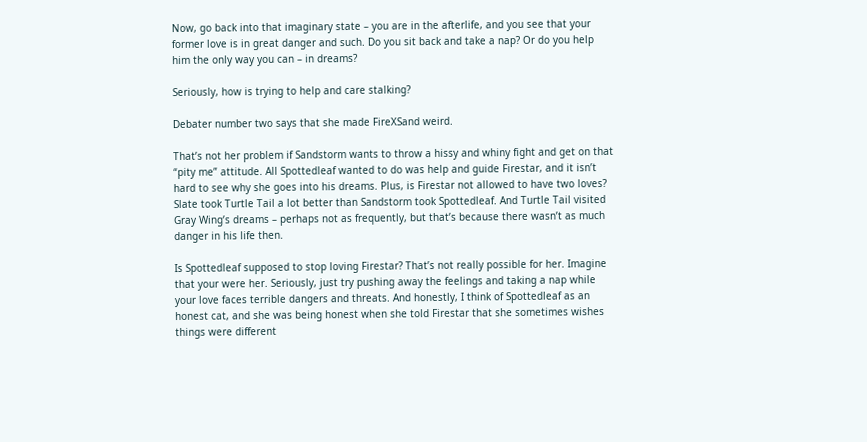Now, go back into that imaginary state – you are in the afterlife, and you see that your former love is in great danger and such. Do you sit back and take a nap? Or do you help him the only way you can – in dreams?

Seriously, how is trying to help and care stalking?

Debater number two says that she made FireXSand weird.

That’s not her problem if Sandstorm wants to throw a hissy and whiny fight and get on that “pity me” attitude. All Spottedleaf wanted to do was help and guide Firestar, and it isn’t hard to see why she goes into his dreams. Plus, is Firestar not allowed to have two loves? Slate took Turtle Tail a lot better than Sandstorm took Spottedleaf. And Turtle Tail visited Gray Wing’s dreams – perhaps not as frequently, but that’s because there wasn’t as much danger in his life then.

Is Spottedleaf supposed to stop loving Firestar? That’s not really possible for her. Imagine that your were her. Seriously, just try pushing away the feelings and taking a nap while your love faces terrible dangers and threats. And honestly, I think of Spottedleaf as an honest cat, and she was being honest when she told Firestar that she sometimes wishes things were different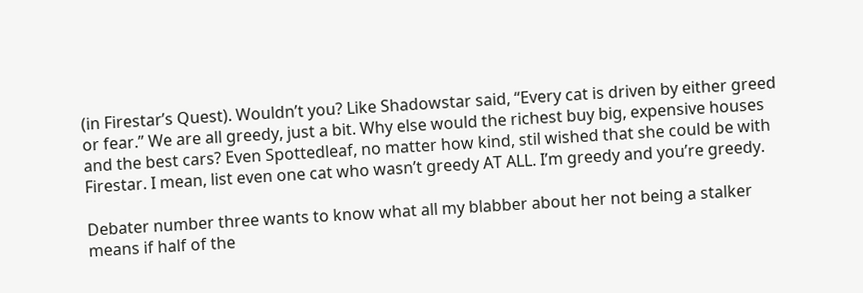(in Firestar’s Quest). Wouldn’t you? Like Shadowstar said, “Every cat is driven by either greed or fear.” We are all greedy, just a bit. Why else would the richest buy big, expensive houses and the best cars? Even Spottedleaf, no matter how kind, stil wished that she could be with Firestar. I mean, list even one cat who wasn’t greedy AT ALL. I’m greedy and you’re greedy.

Debater number three wants to know what all my blabber about her not being a stalker means if half of the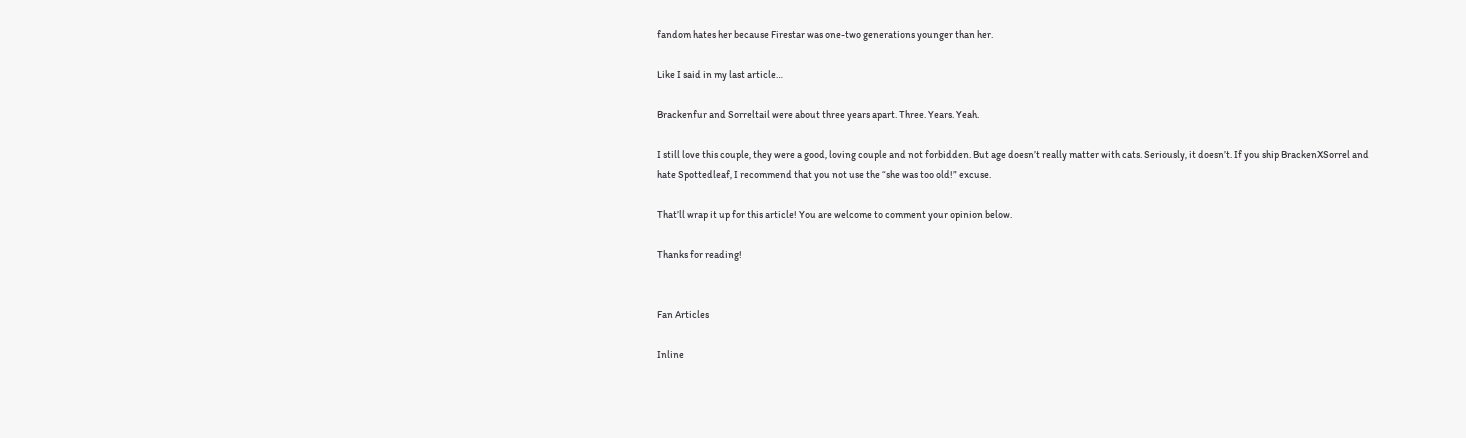fandom hates her because Firestar was one-two generations younger than her.

Like I said in my last article…

Brackenfur and Sorreltail were about three years apart. Three. Years. Yeah.

I still love this couple, they were a good, loving couple and not forbidden. But age doesn’t really matter with cats. Seriously, it doesn’t. If you ship BrackenXSorrel and hate Spottedleaf, I recommend that you not use the “she was too old!” excuse.

That’ll wrap it up for this article! You are welcome to comment your opinion below.

Thanks for reading!


Fan Articles

Inline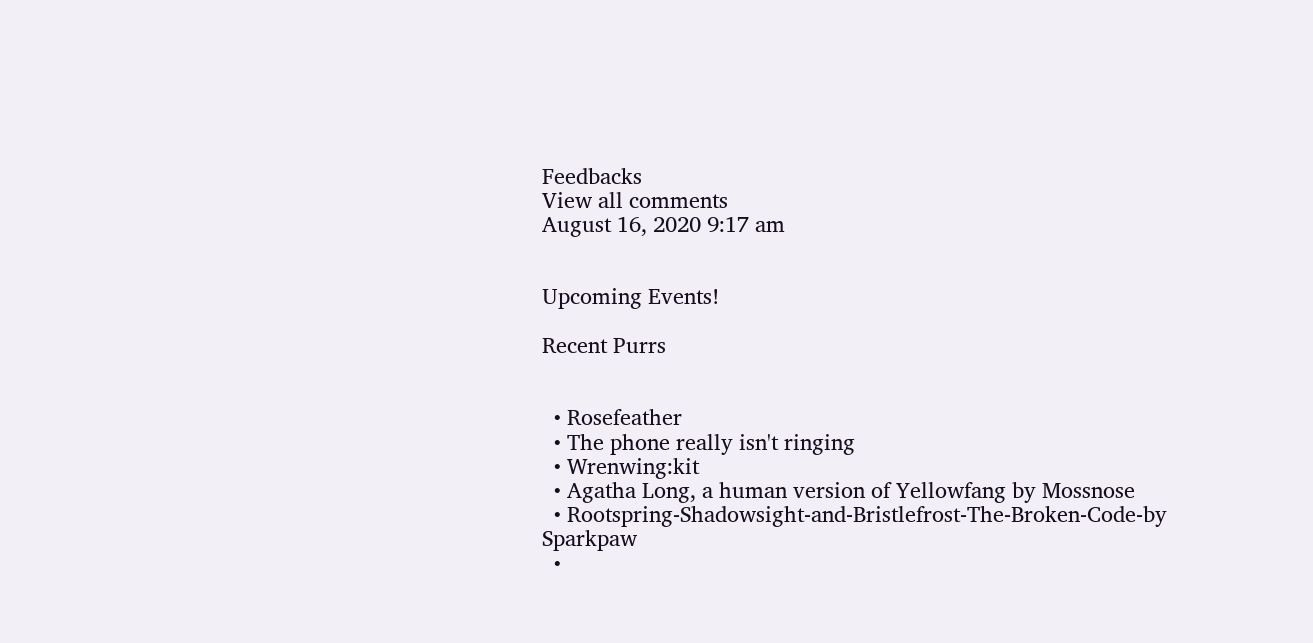Feedbacks
View all comments
August 16, 2020 9:17 am


Upcoming Events!

Recent Purrs


  • Rosefeather
  • The phone really isn't ringing
  • Wrenwing:kit
  • Agatha Long, a human version of Yellowfang by Mossnose
  • Rootspring-Shadowsight-and-Bristlefrost-The-Broken-Code-by Sparkpaw
  •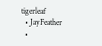tigerleaf
  • JayFeather
  •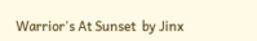Warrior's At Sunset  by Jinx